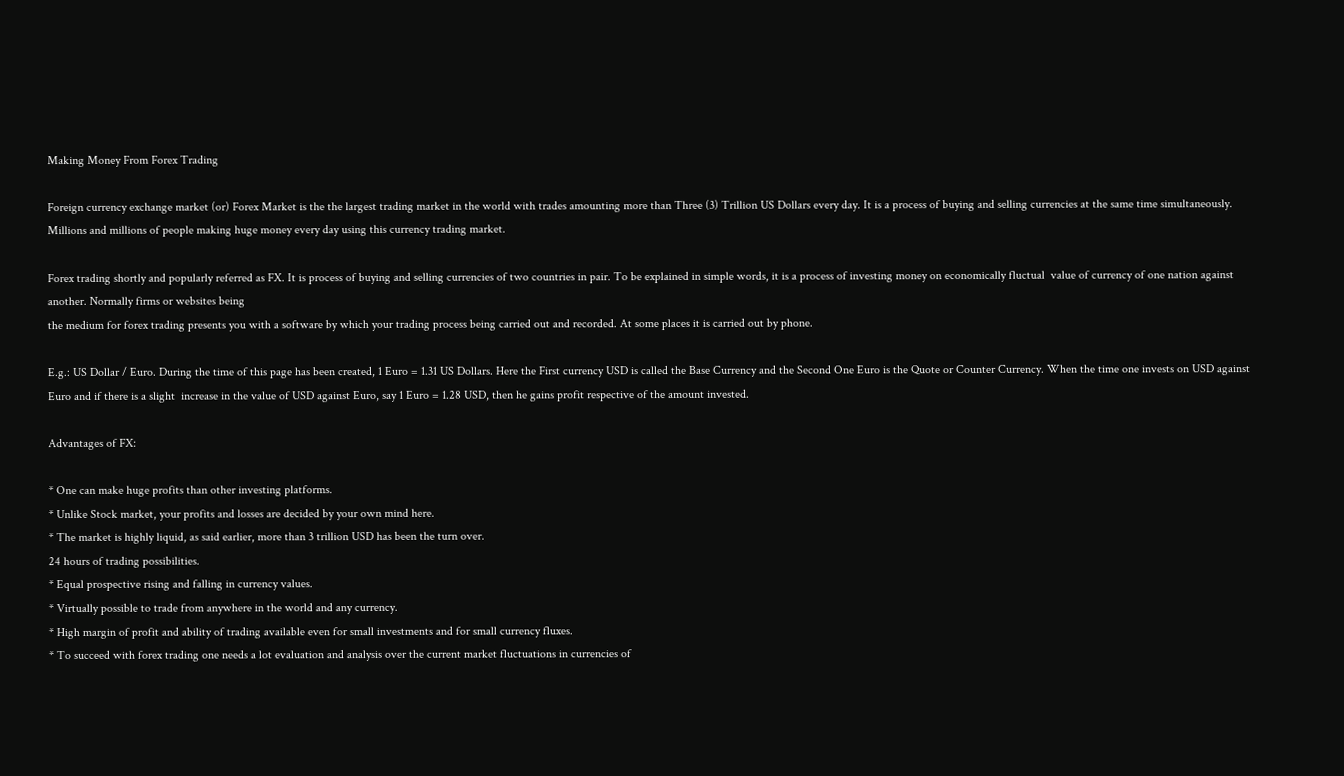Making Money From Forex Trading

Foreign currency exchange market (or) Forex Market is the the largest trading market in the world with trades amounting more than Three (3) Trillion US Dollars every day. It is a process of buying and selling currencies at the same time simultaneously. Millions and millions of people making huge money every day using this currency trading market.

Forex trading shortly and popularly referred as FX. It is process of buying and selling currencies of two countries in pair. To be explained in simple words, it is a process of investing money on economically fluctual  value of currency of one nation against another. Normally firms or websites being
the medium for forex trading presents you with a software by which your trading process being carried out and recorded. At some places it is carried out by phone.

E.g.: US Dollar / Euro. During the time of this page has been created, 1 Euro = 1.31 US Dollars. Here the First currency USD is called the Base Currency and the Second One Euro is the Quote or Counter Currency. When the time one invests on USD against Euro and if there is a slight  increase in the value of USD against Euro, say 1 Euro = 1.28 USD, then he gains profit respective of the amount invested.

Advantages of FX:

* One can make huge profits than other investing platforms.
* Unlike Stock market, your profits and losses are decided by your own mind here.
* The market is highly liquid, as said earlier, more than 3 trillion USD has been the turn over.
24 hours of trading possibilities.
* Equal prospective rising and falling in currency values.
* Virtually possible to trade from anywhere in the world and any currency.
* High margin of profit and ability of trading available even for small investments and for small currency fluxes.
* To succeed with forex trading one needs a lot evaluation and analysis over the current market fluctuations in currencies of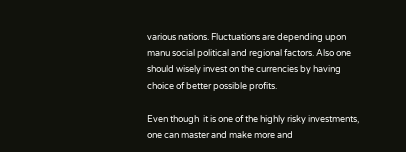various nations. Fluctuations are depending upon manu social political and regional factors. Also one should wisely invest on the currencies by having choice of better possible profits.

Even though  it is one of the highly risky investments, one can master and make more and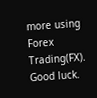more using Forex Trading(FX). Good luck.